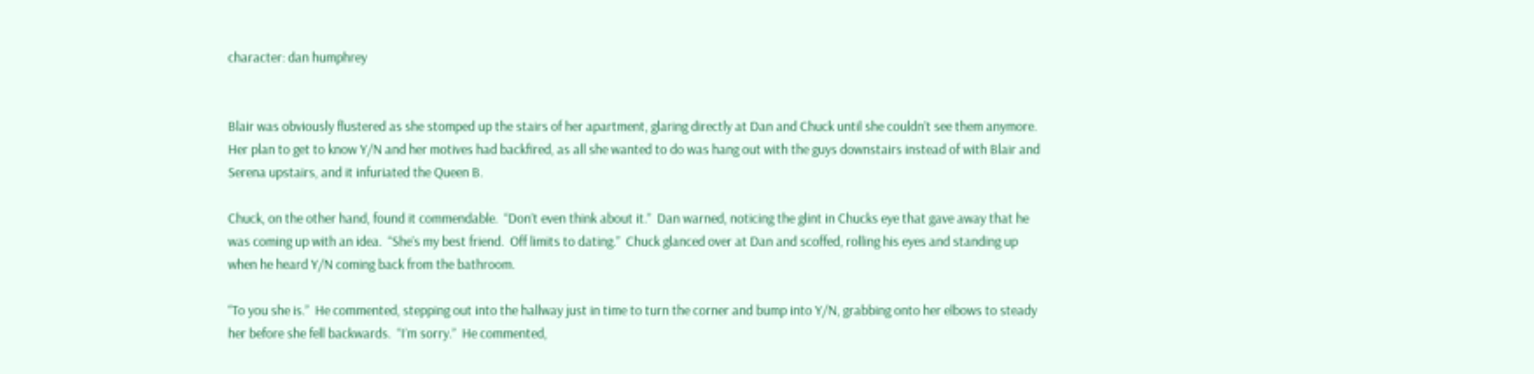character: dan humphrey


Blair was obviously flustered as she stomped up the stairs of her apartment, glaring directly at Dan and Chuck until she couldn’t see them anymore.  Her plan to get to know Y/N and her motives had backfired, as all she wanted to do was hang out with the guys downstairs instead of with Blair and Serena upstairs, and it infuriated the Queen B.

Chuck, on the other hand, found it commendable.  “Don’t even think about it.”  Dan warned, noticing the glint in Chucks eye that gave away that he was coming up with an idea.  “She’s my best friend.  Off limits to dating.”  Chuck glanced over at Dan and scoffed, rolling his eyes and standing up when he heard Y/N coming back from the bathroom.

“To you she is.”  He commented, stepping out into the hallway just in time to turn the corner and bump into Y/N, grabbing onto her elbows to steady her before she fell backwards.  “I’m sorry.”  He commented,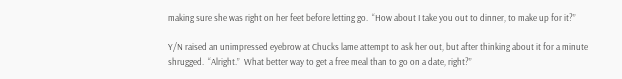making sure she was right on her feet before letting go.  “How about I take you out to dinner, to make up for it?”

Y/N raised an unimpressed eyebrow at Chucks lame attempt to ask her out, but after thinking about it for a minute shrugged.  “Alright.”  What better way to get a free meal than to go on a date, right?”